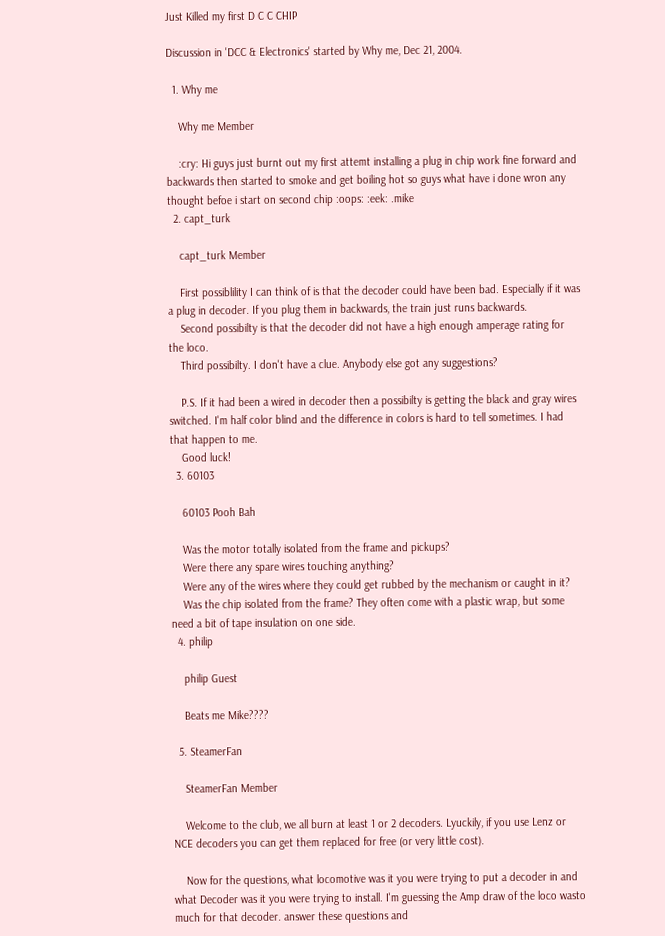Just Killed my first D C C CHIP

Discussion in 'DCC & Electronics' started by Why me, Dec 21, 2004.

  1. Why me

    Why me Member

    :cry: Hi guys just burnt out my first attemt installing a plug in chip work fine forward and backwards then started to smoke and get boiling hot so guys what have i done wron any thought befoe i start on second chip :oops: :eek: .mike
  2. capt_turk

    capt_turk Member

    First possiblility I can think of is that the decoder could have been bad. Especially if it was a plug in decoder. If you plug them in backwards, the train just runs backwards.
    Second possibilty is that the decoder did not have a high enough amperage rating for the loco.
    Third possibilty. I don't have a clue. Anybody else got any suggestions?

    P.S. If it had been a wired in decoder then a possibilty is getting the black and gray wires switched. I'm half color blind and the difference in colors is hard to tell sometimes. I had that happen to me.
    Good luck!
  3. 60103

    60103 Pooh Bah

    Was the motor totally isolated from the frame and pickups?
    Were there any spare wires touching anything?
    Were any of the wires where they could get rubbed by the mechanism or caught in it?
    Was the chip isolated from the frame? They often come with a plastic wrap, but some need a bit of tape insulation on one side.
  4. philip

    philip Guest

    Beats me Mike????

  5. SteamerFan

    SteamerFan Member

    Welcome to the club, we all burn at least 1 or 2 decoders. Lyuckily, if you use Lenz or NCE decoders you can get them replaced for free (or very little cost).

    Now for the questions, what locomotive was it you were trying to put a decoder in and what Decoder was it you were trying to install. I'm guessing the Amp draw of the loco wasto much for that decoder. answer these questions and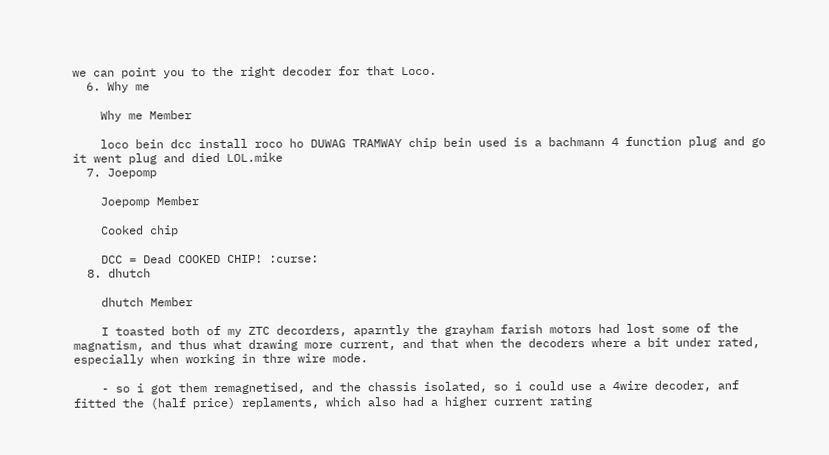we can point you to the right decoder for that Loco.
  6. Why me

    Why me Member

    loco bein dcc install roco ho DUWAG TRAMWAY chip bein used is a bachmann 4 function plug and go it went plug and died LOL.mike
  7. Joepomp

    Joepomp Member

    Cooked chip

    DCC = Dead COOKED CHIP! :curse:
  8. dhutch

    dhutch Member

    I toasted both of my ZTC decorders, aparntly the grayham farish motors had lost some of the magnatism, and thus what drawing more current, and that when the decoders where a bit under rated, especially when working in thre wire mode.

    - so i got them remagnetised, and the chassis isolated, so i could use a 4wire decoder, anf fitted the (half price) replaments, which also had a higher current rating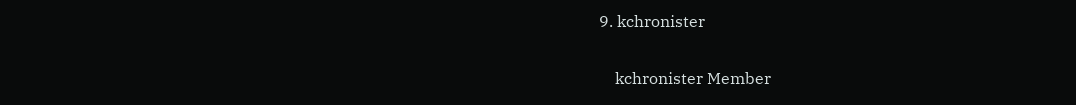9. kchronister

    kchronister Member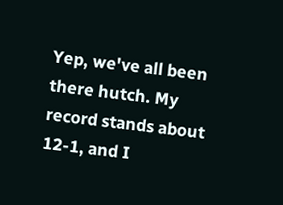Yep, we've all been there hutch. My record stands about 12-1, and I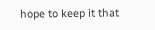hope to keep it that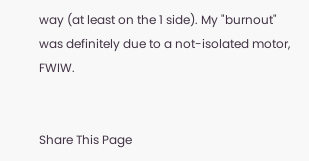way (at least on the 1 side). My "burnout" was definitely due to a not-isolated motor, FWIW.


Share This Page